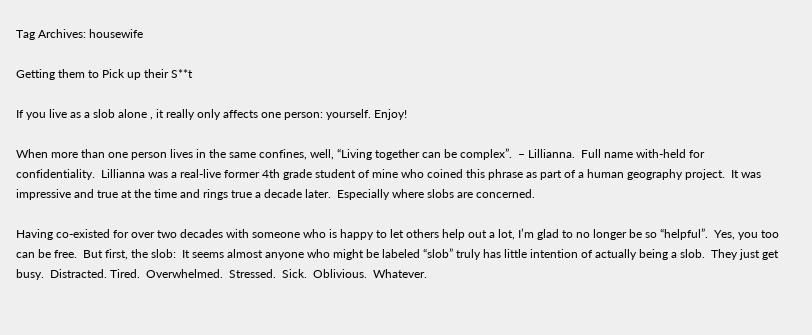Tag Archives: housewife

Getting them to Pick up their S**t

If you live as a slob alone , it really only affects one person: yourself. Enjoy!

When more than one person lives in the same confines, well, “Living together can be complex”.  – Lillianna.  Full name with-held for confidentiality.  Lillianna was a real-live former 4th grade student of mine who coined this phrase as part of a human geography project.  It was impressive and true at the time and rings true a decade later.  Especially where slobs are concerned.

Having co-existed for over two decades with someone who is happy to let others help out a lot, I’m glad to no longer be so “helpful”.  Yes, you too can be free.  But first, the slob:  It seems almost anyone who might be labeled “slob” truly has little intention of actually being a slob.  They just get busy.  Distracted. Tired.  Overwhelmed.  Stressed.  Sick.  Oblivious.  Whatever.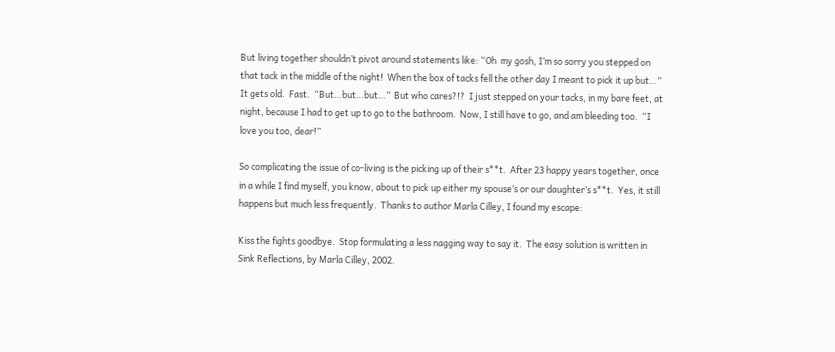But living together shouldn’t pivot around statements like: “Oh  my gosh, I’m so sorry you stepped on that tack in the middle of the night!  When the box of tacks fell the other day I meant to pick it up but…” It gets old.  Fast.  “But…but…but…”  But who cares?!?  I just stepped on your tacks, in my bare feet, at night, because I had to get up to go to the bathroom.  Now, I still have to go, and am bleeding too.  “I love you too, dear!”

So complicating the issue of co-living is the picking up of their s**t.  After 23 happy years together, once in a while I find myself, you know, about to pick up either my spouse’s or our daughter’s s**t.  Yes, it still happens but much less frequently.  Thanks to author Marla Cilley, I found my escape:

Kiss the fights goodbye.  Stop formulating a less nagging way to say it.  The easy solution is written in Sink Reflections, by Marla Cilley, 2002.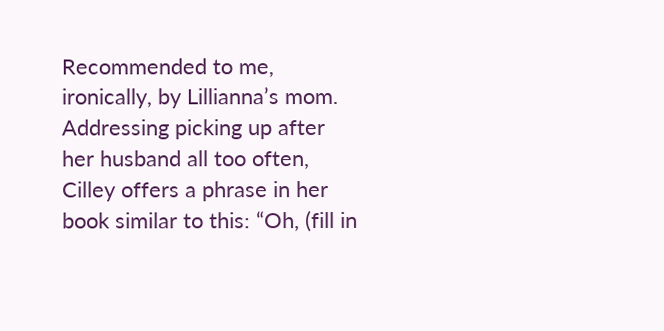Recommended to me, ironically, by Lillianna’s mom.  Addressing picking up after her husband all too often, Cilley offers a phrase in her book similar to this: “Oh, (fill in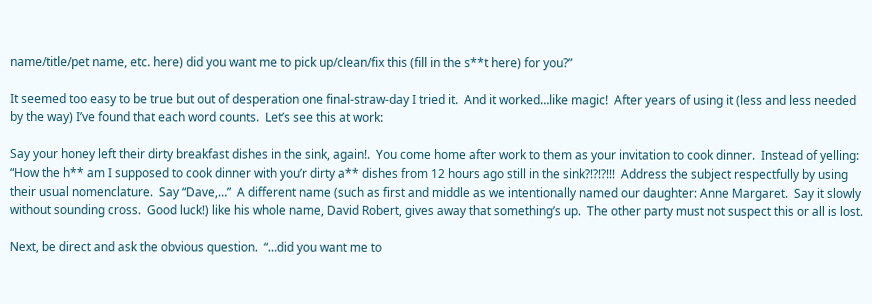name/title/pet name, etc. here) did you want me to pick up/clean/fix this (fill in the s**t here) for you?”

It seemed too easy to be true but out of desperation one final-straw-day I tried it.  And it worked…like magic!  After years of using it (less and less needed by the way) I’ve found that each word counts.  Let’s see this at work:

Say your honey left their dirty breakfast dishes in the sink, again!.  You come home after work to them as your invitation to cook dinner.  Instead of yelling: “How the h** am I supposed to cook dinner with you’r dirty a** dishes from 12 hours ago still in the sink?!?!?!!!  Address the subject respectfully by using their usual nomenclature.  Say “Dave,…”  A different name (such as first and middle as we intentionally named our daughter: Anne Margaret.  Say it slowly without sounding cross.  Good luck!) like his whole name, David Robert, gives away that something’s up.  The other party must not suspect this or all is lost.

Next, be direct and ask the obvious question.  “…did you want me to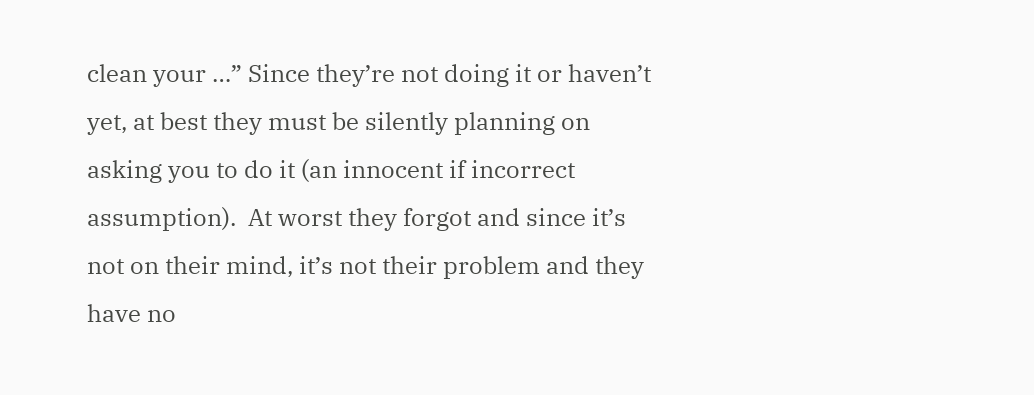clean your …” Since they’re not doing it or haven’t yet, at best they must be silently planning on asking you to do it (an innocent if incorrect assumption).  At worst they forgot and since it’s not on their mind, it’s not their problem and they have no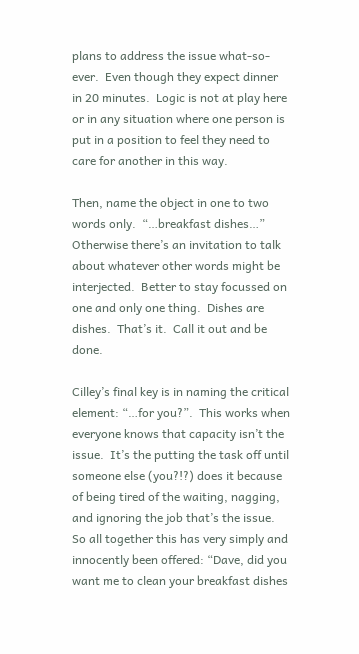plans to address the issue what-so-ever.  Even though they expect dinner in 20 minutes.  Logic is not at play here or in any situation where one person is put in a position to feel they need to care for another in this way.

Then, name the object in one to two words only.  “…breakfast dishes…”  Otherwise there’s an invitation to talk about whatever other words might be interjected.  Better to stay focussed on one and only one thing.  Dishes are dishes.  That’s it.  Call it out and be done.

Cilley’s final key is in naming the critical element: “…for you?”.  This works when everyone knows that capacity isn’t the issue.  It’s the putting the task off until someone else (you?!?) does it because of being tired of the waiting, nagging, and ignoring the job that’s the issue.  So all together this has very simply and innocently been offered: “Dave, did you want me to clean your breakfast dishes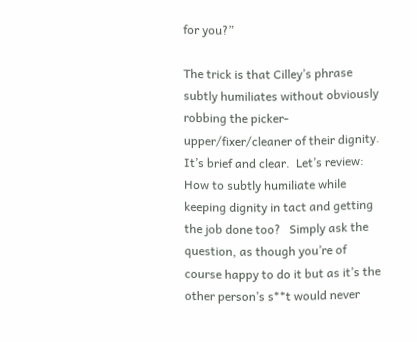for you?”

The trick is that Cilley’s phrase subtly humiliates without obviously robbing the picker-upper/fixer/cleaner of their dignity.  It’s brief and clear.  Let’s review:  How to subtly humiliate while keeping dignity in tact and getting the job done too?   Simply ask the question, as though you’re of course happy to do it but as it’s the other person’s s**t would never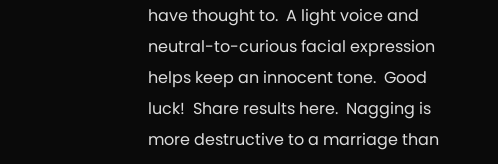have thought to.  A light voice and neutral-to-curious facial expression helps keep an innocent tone.  Good luck!  Share results here.  Nagging is more destructive to a marriage than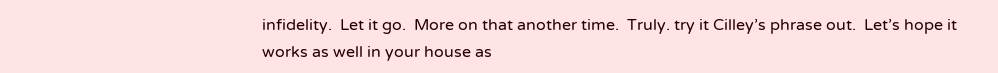infidelity.  Let it go.  More on that another time.  Truly. try it Cilley’s phrase out.  Let’s hope it works as well in your house as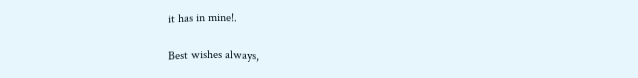it has in mine!.

Best wishes always,